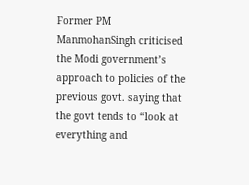Former PM ManmohanSingh criticised the Modi government’s approach to policies of the previous govt. saying that the govt tends to “look at everything and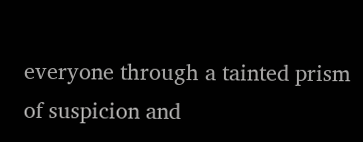everyone through a tainted prism of suspicion and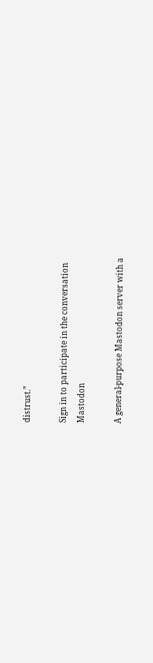distrust.”

Sign in to participate in the conversation
Mastodon

A general-purpose Mastodon server with a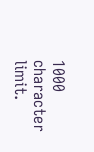1000 character limit.